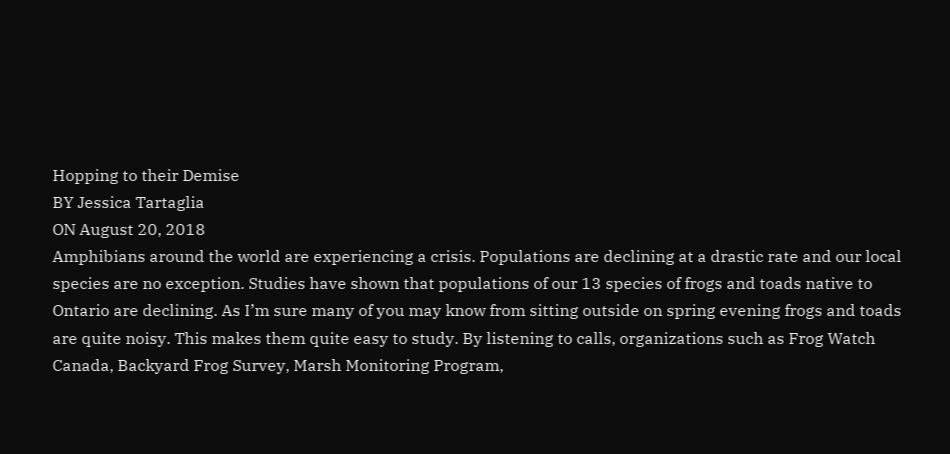Hopping to their Demise
BY Jessica Tartaglia
ON August 20, 2018
Amphibians around the world are experiencing a crisis. Populations are declining at a drastic rate and our local species are no exception. Studies have shown that populations of our 13 species of frogs and toads native to Ontario are declining. As I’m sure many of you may know from sitting outside on spring evening frogs and toads are quite noisy. This makes them quite easy to study. By listening to calls, organizations such as Frog Watch Canada, Backyard Frog Survey, Marsh Monitoring Program,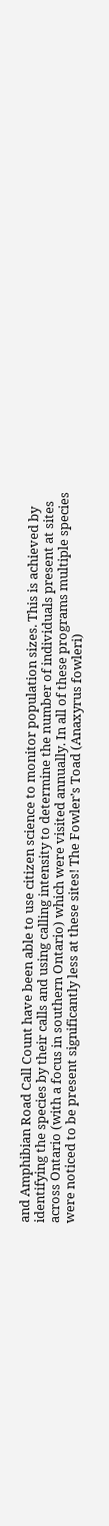and Amphibian Road Call Count have been able to use citizen science to monitor population sizes. This is achieved by identifying the species by their calls and using calling intensity to determine the number of individuals present at sites across Ontario (with a focus in southern Ontario) which were visited annually. In all of these programs multiple species were noticed to be present significantly less at these sites! The Fowler’s Toad (Anaxyrus fowleri)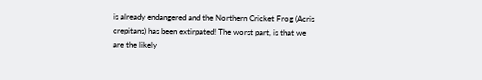is already endangered and the Northern Cricket Frog (Acris crepitans) has been extirpated! The worst part, is that we are the likely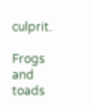culprit.

Frogs and toads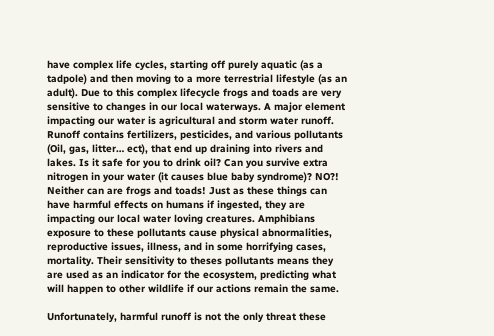have complex life cycles, starting off purely aquatic (as a tadpole) and then moving to a more terrestrial lifestyle (as an adult). Due to this complex lifecycle frogs and toads are very sensitive to changes in our local waterways. A major element impacting our water is agricultural and storm water runoff. Runoff contains fertilizers, pesticides, and various pollutants (Oil, gas, litter… ect), that end up draining into rivers and lakes. Is it safe for you to drink oil? Can you survive extra nitrogen in your water (it causes blue baby syndrome)? NO?! Neither can are frogs and toads! Just as these things can have harmful effects on humans if ingested, they are impacting our local water loving creatures. Amphibians exposure to these pollutants cause physical abnormalities, reproductive issues, illness, and in some horrifying cases, mortality. Their sensitivity to theses pollutants means they are used as an indicator for the ecosystem, predicting what will happen to other wildlife if our actions remain the same.

Unfortunately, harmful runoff is not the only threat these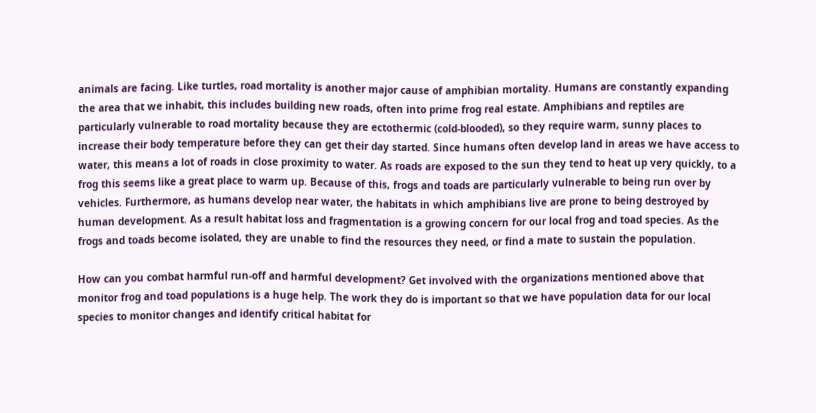animals are facing. Like turtles, road mortality is another major cause of amphibian mortality. Humans are constantly expanding the area that we inhabit, this includes building new roads, often into prime frog real estate. Amphibians and reptiles are particularly vulnerable to road mortality because they are ectothermic (cold-blooded), so they require warm, sunny places to increase their body temperature before they can get their day started. Since humans often develop land in areas we have access to water, this means a lot of roads in close proximity to water. As roads are exposed to the sun they tend to heat up very quickly, to a frog this seems like a great place to warm up. Because of this, frogs and toads are particularly vulnerable to being run over by vehicles. Furthermore, as humans develop near water, the habitats in which amphibians live are prone to being destroyed by human development. As a result habitat loss and fragmentation is a growing concern for our local frog and toad species. As the frogs and toads become isolated, they are unable to find the resources they need, or find a mate to sustain the population.

How can you combat harmful run-off and harmful development? Get involved with the organizations mentioned above that monitor frog and toad populations is a huge help. The work they do is important so that we have population data for our local species to monitor changes and identify critical habitat for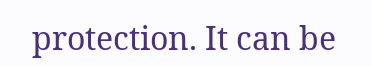protection. It can be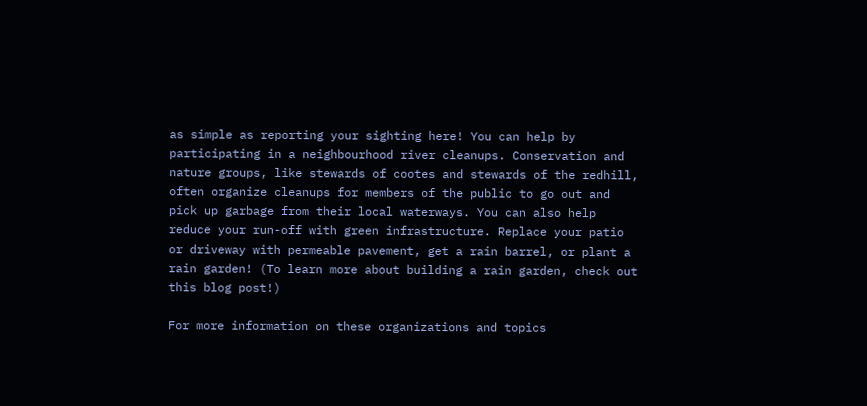as simple as reporting your sighting here! You can help by participating in a neighbourhood river cleanups. Conservation and nature groups, like stewards of cootes and stewards of the redhill, often organize cleanups for members of the public to go out and pick up garbage from their local waterways. You can also help reduce your run-off with green infrastructure. Replace your patio or driveway with permeable pavement, get a rain barrel, or plant a rain garden! (To learn more about building a rain garden, check out this blog post!)

For more information on these organizations and topics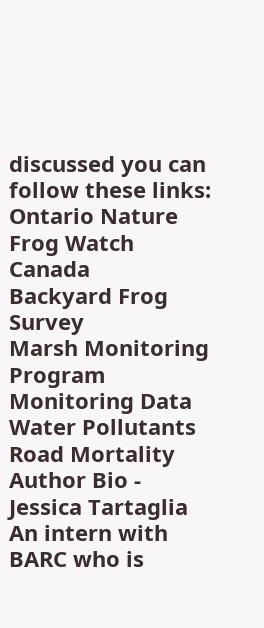discussed you can follow these links:
Ontario Nature
Frog Watch Canada
Backyard Frog Survey
Marsh Monitoring Program
Monitoring Data
Water Pollutants
Road Mortality
Author Bio - Jessica Tartaglia
An intern with BARC who is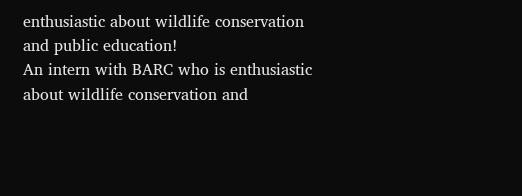enthusiastic about wildlife conservation and public education!
An intern with BARC who is enthusiastic about wildlife conservation and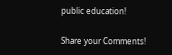public education!

Share your Comments!